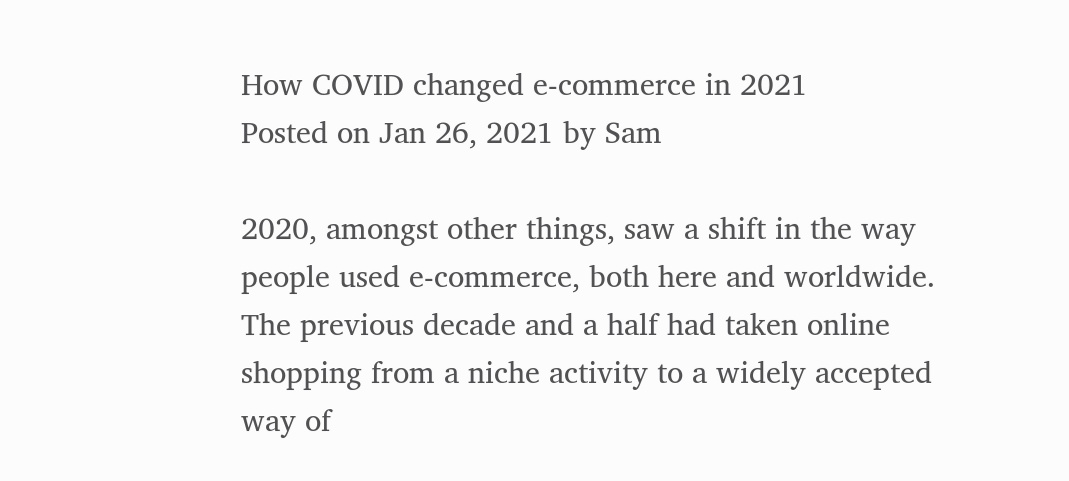How COVID changed e-commerce in 2021
Posted on Jan 26, 2021 by Sam

2020, amongst other things, saw a shift in the way people used e-commerce, both here and worldwide. The previous decade and a half had taken online shopping from a niche activity to a widely accepted way of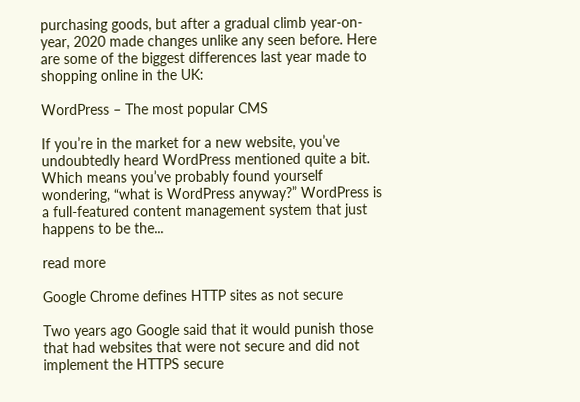purchasing goods, but after a gradual climb year-on-year, 2020 made changes unlike any seen before. Here are some of the biggest differences last year made to shopping online in the UK:

WordPress – The most popular CMS

If you’re in the market for a new website, you’ve undoubtedly heard WordPress mentioned quite a bit. Which means you’ve probably found yourself wondering, “what is WordPress anyway?” WordPress is a full-featured content management system that just happens to be the...

read more

Google Chrome defines HTTP sites as not secure

Two years ago Google said that it would punish those that had websites that were not secure and did not implement the HTTPS secure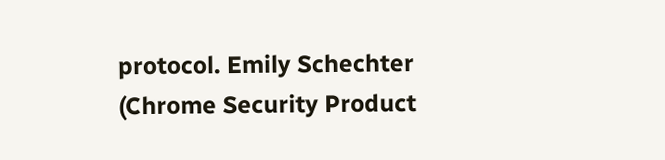protocol. Emily Schechter (Chrome Security Product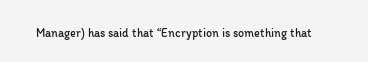Manager) has said that “Encryption is something that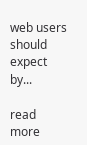web users should expect by...

read more